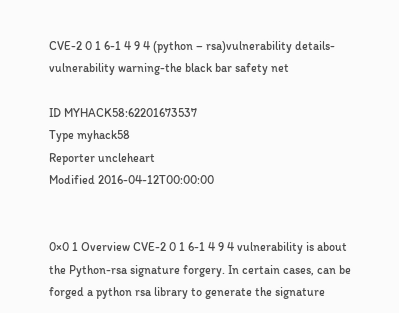CVE-2 0 1 6-1 4 9 4 (python – rsa)vulnerability details-vulnerability warning-the black bar safety net

ID MYHACK58:62201673537
Type myhack58
Reporter uncleheart
Modified 2016-04-12T00:00:00


0×0 1 Overview CVE-2 0 1 6-1 4 9 4 vulnerability is about the Python-rsa signature forgery. In certain cases, can be forged a python rsa library to generate the signature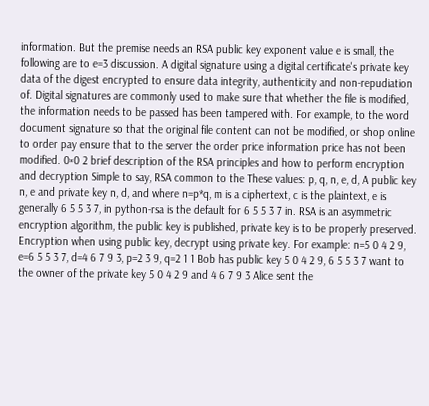information. But the premise needs an RSA public key exponent value e is small, the following are to e=3 discussion. A digital signature using a digital certificate's private key data of the digest encrypted to ensure data integrity, authenticity and non-repudiation of. Digital signatures are commonly used to make sure that whether the file is modified, the information needs to be passed has been tampered with. For example, to the word document signature so that the original file content can not be modified, or shop online to order pay ensure that to the server the order price information price has not been modified. 0×0 2 brief description of the RSA principles and how to perform encryption and decryption Simple to say, RSA common to the These values: p, q, n, e, d, A public key n, e and private key n, d, and where n=p*q, m is a ciphertext, c is the plaintext, e is generally 6 5 5 3 7, in python-rsa is the default for 6 5 5 3 7 in. RSA is an asymmetric encryption algorithm, the public key is published, private key is to be properly preserved. Encryption when using public key, decrypt using private key. For example: n=5 0 4 2 9, e=6 5 5 3 7, d=4 6 7 9 3, p=2 3 9, q=2 1 1 Bob has public key 5 0 4 2 9, 6 5 5 3 7 want to the owner of the private key 5 0 4 2 9 and 4 6 7 9 3 Alice sent the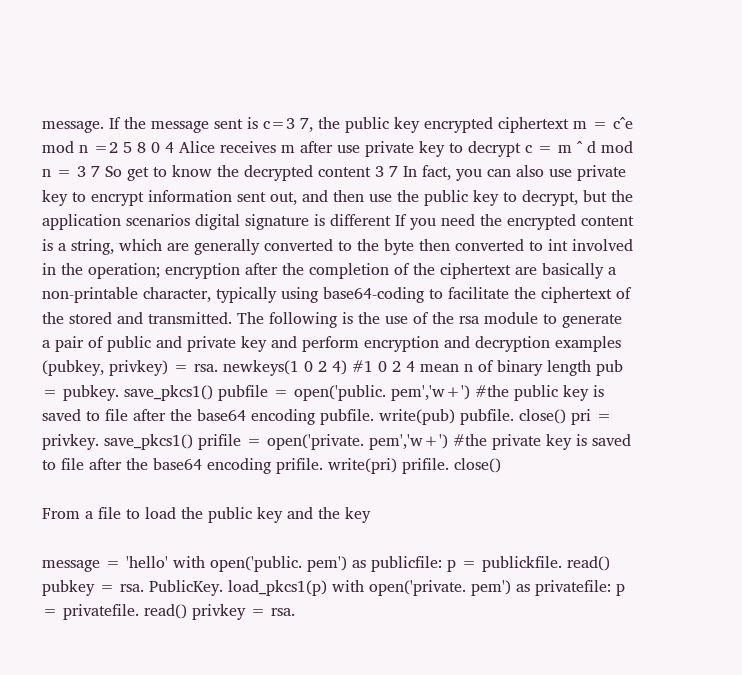message. If the message sent is c=3 7, the public key encrypted ciphertext m = c^e mod n =2 5 8 0 4 Alice receives m after use private key to decrypt c = m ^ d mod n = 3 7 So get to know the decrypted content 3 7 In fact, you can also use private key to encrypt information sent out, and then use the public key to decrypt, but the application scenarios digital signature is different If you need the encrypted content is a string, which are generally converted to the byte then converted to int involved in the operation; encryption after the completion of the ciphertext are basically a non-printable character, typically using base64-coding to facilitate the ciphertext of the stored and transmitted. The following is the use of the rsa module to generate a pair of public and private key and perform encryption and decryption examples (pubkey, privkey) = rsa. newkeys(1 0 2 4) #1 0 2 4 mean n of binary length pub = pubkey. save_pkcs1() pubfile = open('public. pem','w+') #the public key is saved to file after the base64 encoding pubfile. write(pub) pubfile. close() pri = privkey. save_pkcs1() prifile = open('private. pem','w+') #the private key is saved to file after the base64 encoding prifile. write(pri) prifile. close()

From a file to load the public key and the key

message = 'hello' with open('public. pem') as publicfile: p = publickfile. read() pubkey = rsa. PublicKey. load_pkcs1(p) with open('private. pem') as privatefile: p = privatefile. read() privkey = rsa.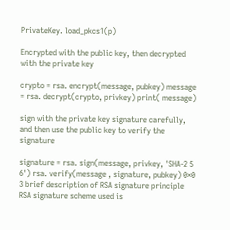PrivateKey. load_pkcs1(p)

Encrypted with the public key, then decrypted with the private key

crypto = rsa. encrypt(message, pubkey) message = rsa. decrypt(crypto, privkey) print( message)

sign with the private key signature carefully, and then use the public key to verify the signature

signature = rsa. sign(message, privkey, 'SHA-2 5 6') rsa. verify(message , signature, pubkey) 0×0 3 brief description of RSA signature principle RSA signature scheme used is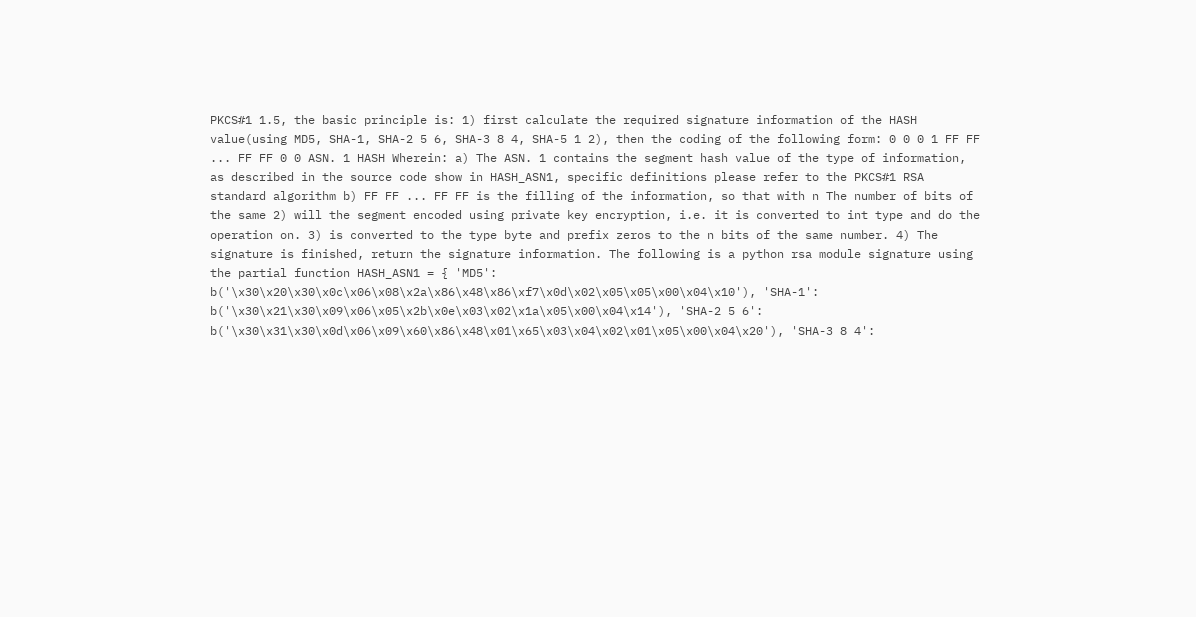PKCS#1 1.5, the basic principle is: 1) first calculate the required signature information of the HASH value(using MD5, SHA-1, SHA-2 5 6, SHA-3 8 4, SHA-5 1 2), then the coding of the following form: 0 0 0 1 FF FF ... FF FF 0 0 ASN. 1 HASH Wherein: a) The ASN. 1 contains the segment hash value of the type of information, as described in the source code show in HASH_ASN1, specific definitions please refer to the PKCS#1 RSA standard algorithm b) FF FF ... FF FF is the filling of the information, so that with n The number of bits of the same 2) will the segment encoded using private key encryption, i.e. it is converted to int type and do the operation on. 3) is converted to the type byte and prefix zeros to the n bits of the same number. 4) The signature is finished, return the signature information. The following is a python rsa module signature using the partial function HASH_ASN1 = { 'MD5': b('\x30\x20\x30\x0c\x06\x08\x2a\x86\x48\x86\xf7\x0d\x02\x05\x05\x00\x04\x10'), 'SHA-1': b('\x30\x21\x30\x09\x06\x05\x2b\x0e\x03\x02\x1a\x05\x00\x04\x14'), 'SHA-2 5 6': b('\x30\x31\x30\x0d\x06\x09\x60\x86\x48\x01\x65\x03\x04\x02\x01\x05\x00\x04\x20'), 'SHA-3 8 4':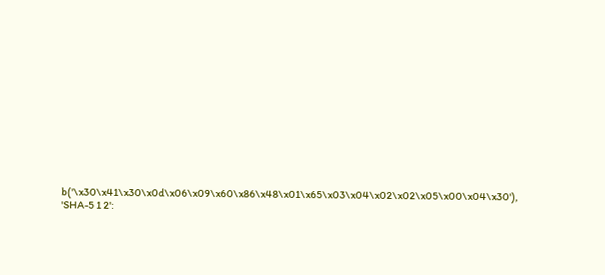b('\x30\x41\x30\x0d\x06\x09\x60\x86\x48\x01\x65\x03\x04\x02\x02\x05\x00\x04\x30'), 'SHA-5 1 2':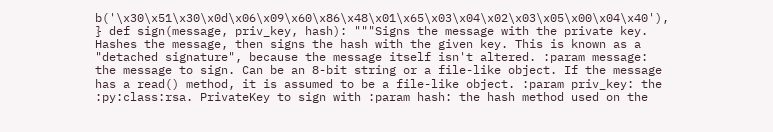b('\x30\x51\x30\x0d\x06\x09\x60\x86\x48\x01\x65\x03\x04\x02\x03\x05\x00\x04\x40'), } def sign(message, priv_key, hash): """Signs the message with the private key. Hashes the message, then signs the hash with the given key. This is known as a "detached signature", because the message itself isn't altered. :param message: the message to sign. Can be an 8-bit string or a file-like object. If the message has a read() method, it is assumed to be a file-like object. :param priv_key: the :py:class:rsa. PrivateKey to sign with :param hash: the hash method used on the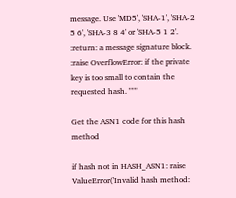message. Use 'MD5', 'SHA-1', 'SHA-2 5 6', 'SHA-3 8 4' or 'SHA-5 1 2'. :return: a message signature block. :raise OverflowError: if the private key is too small to contain the requested hash. """

Get the ASN1 code for this hash method

if hash not in HASH_ASN1: raise ValueError('Invalid hash method: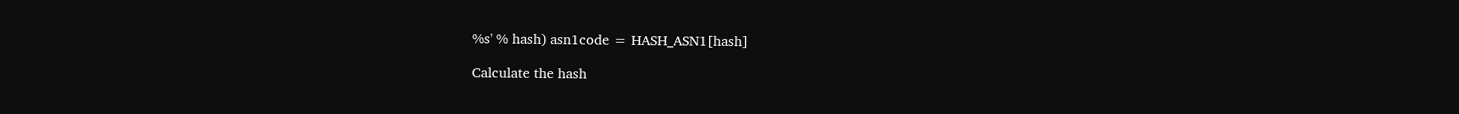%s' % hash) asn1code = HASH_ASN1[hash]

Calculate the hash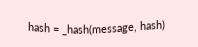hash = _hash(message, hash)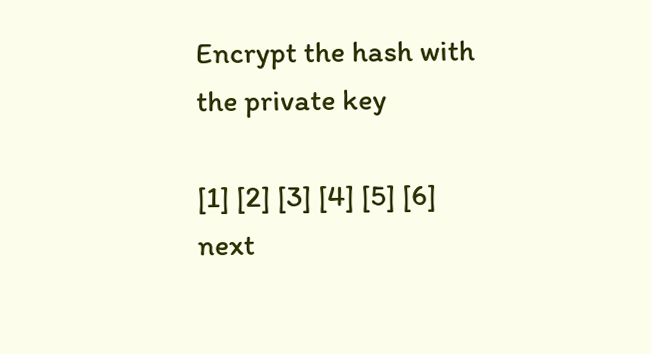Encrypt the hash with the private key

[1] [2] [3] [4] [5] [6] next